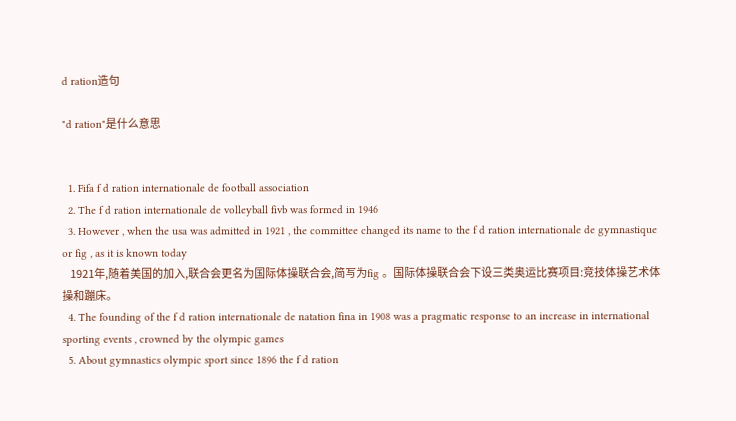d ration造句

"d ration"是什么意思


  1. Fifa f d ration internationale de football association
  2. The f d ration internationale de volleyball fivb was formed in 1946
  3. However , when the usa was admitted in 1921 , the committee changed its name to the f d ration internationale de gymnastique or fig , as it is known today
    1921年,随着美国的加入,联合会更名为国际体操联合会,简写为fig 。国际体操联合会下设三类奥运比赛项目:竞技体操艺术体操和蹦床。
  4. The founding of the f d ration internationale de natation fina in 1908 was a pragmatic response to an increase in international sporting events , crowned by the olympic games
  5. About gymnastics olympic sport since 1896 the f d ration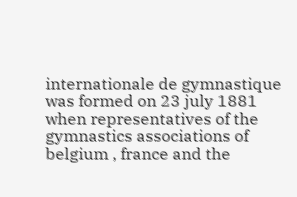internationale de gymnastique was formed on 23 july 1881 when representatives of the gymnastics associations of belgium , france and the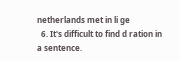netherlands met in li ge
  6. It's difficult to find d ration in a sentence.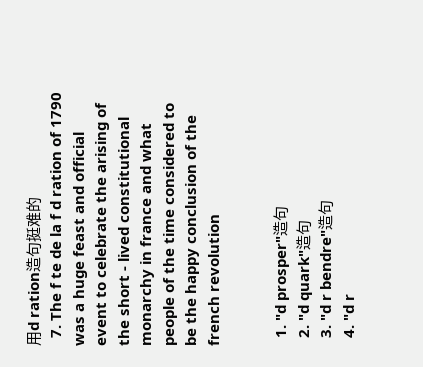用d ration造句挺难的
  7. The f te de la f d ration of 1790 was a huge feast and official event to celebrate the arising of the short - lived constitutional monarchy in france and what people of the time considered to be the happy conclusion of the french revolution


  1. "d prosper"造句
  2. "d quark"造句
  3. "d r bendre"造句
  4. "d r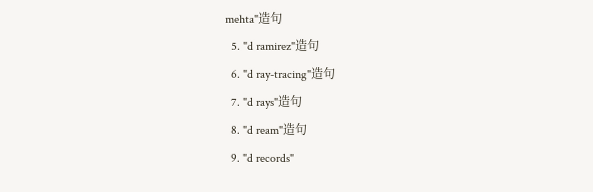mehta"造句
  5. "d ramirez"造句
  6. "d ray-tracing"造句
  7. "d rays"造句
  8. "d ream"造句
  9. "d records"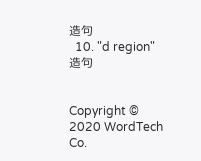造句
  10. "d region"造句


Copyright © 2020 WordTech Co.